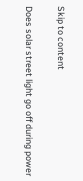Skip to content

Does solar street light go off during power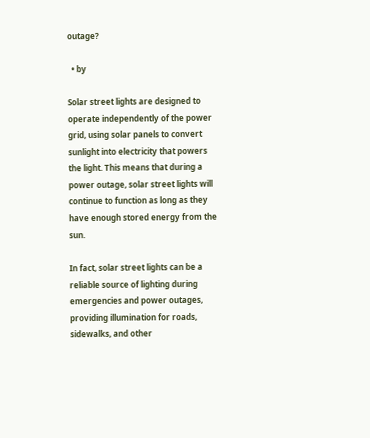outage?

  • by

Solar street lights are designed to operate independently of the power grid, using solar panels to convert sunlight into electricity that powers the light. This means that during a power outage, solar street lights will continue to function as long as they have enough stored energy from the sun.

In fact, solar street lights can be a reliable source of lighting during emergencies and power outages, providing illumination for roads, sidewalks, and other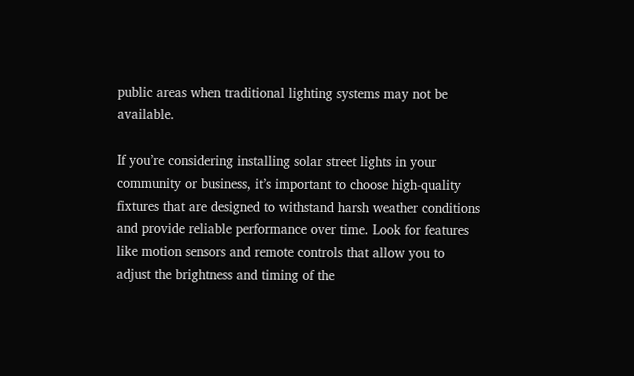public areas when traditional lighting systems may not be available.

If you’re considering installing solar street lights in your community or business, it’s important to choose high-quality fixtures that are designed to withstand harsh weather conditions and provide reliable performance over time. Look for features like motion sensors and remote controls that allow you to adjust the brightness and timing of the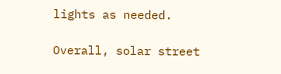lights as needed.

Overall, solar street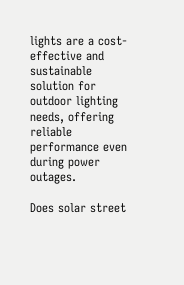lights are a cost-effective and sustainable solution for outdoor lighting needs, offering reliable performance even during power outages.

Does solar street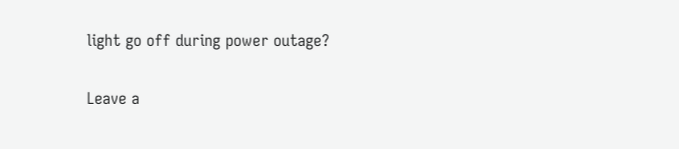light go off during power outage?

Leave a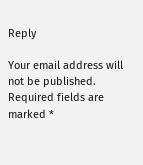Reply

Your email address will not be published. Required fields are marked *